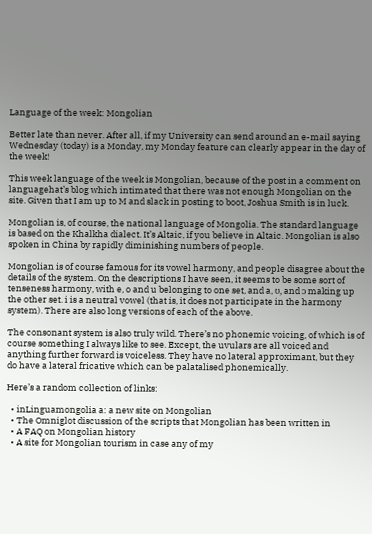Language of the week: Mongolian

Better late than never. After all, if my University can send around an e-mail saying Wednesday (today) is a Monday, my Monday feature can clearly appear in the day of the week!

This week language of the week is Mongolian, because of the post in a comment on languagehat’s blog which intimated that there was not enough Mongolian on the site. Given that I am up to M and slack in posting to boot, Joshua Smith is in luck.

Mongolian is, of course, the national language of Mongolia. The standard language is based on the Khalkha dialect. It’s Altaic, if you believe in Altaic. Mongolian is also spoken in China by rapidly diminishing numbers of people.

Mongolian is of course famous for its vowel harmony, and people disagree about the details of the system. On the descriptions I have seen, it seems to be some sort of tenseness harmony, with e, o and u belonging to one set, and a, ʊ, and ɔ making up the other set. i is a neutral vowel (that is, it does not participate in the harmony system). There are also long versions of each of the above.

The consonant system is also truly wild. There’s no phonemic voicing, of which is of course something I always like to see. Except, the uvulars are all voiced and anything further forward is voiceless. They have no lateral approximant, but they do have a lateral fricative which can be palatalised phonemically.

Here’s a random collection of links:

  • inLinguamongolia a: a new site on Mongolian
  • The Omniglot discussion of the scripts that Mongolian has been written in
  • A FAQ on Mongolian history
  • A site for Mongolian tourism in case any of my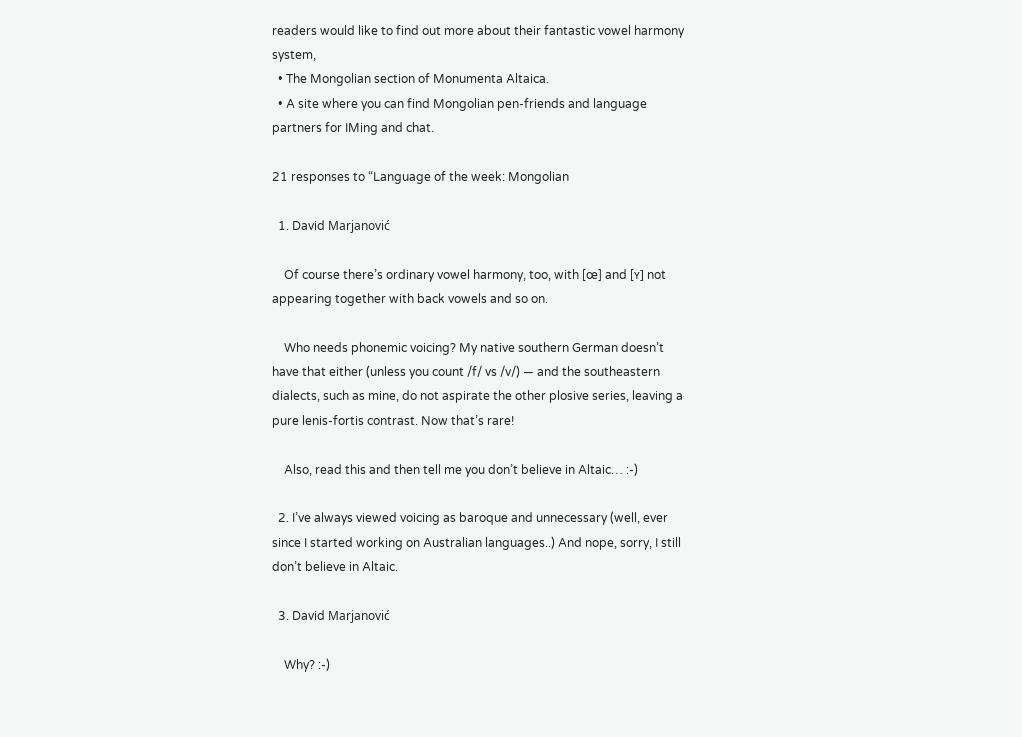readers would like to find out more about their fantastic vowel harmony system,
  • The Mongolian section of Monumenta Altaica.
  • A site where you can find Mongolian pen-friends and language partners for IMing and chat.

21 responses to “Language of the week: Mongolian

  1. David Marjanović

    Of course there’s ordinary vowel harmony, too, with [œ] and [ʏ] not appearing together with back vowels and so on.

    Who needs phonemic voicing? My native southern German doesn’t have that either (unless you count /f/ vs /v/) — and the southeastern dialects, such as mine, do not aspirate the other plosive series, leaving a pure lenis-fortis contrast. Now that’s rare!

    Also, read this and then tell me you don’t believe in Altaic… :-)

  2. I’ve always viewed voicing as baroque and unnecessary (well, ever since I started working on Australian languages..) And nope, sorry, I still don’t believe in Altaic.

  3. David Marjanović

    Why? :-)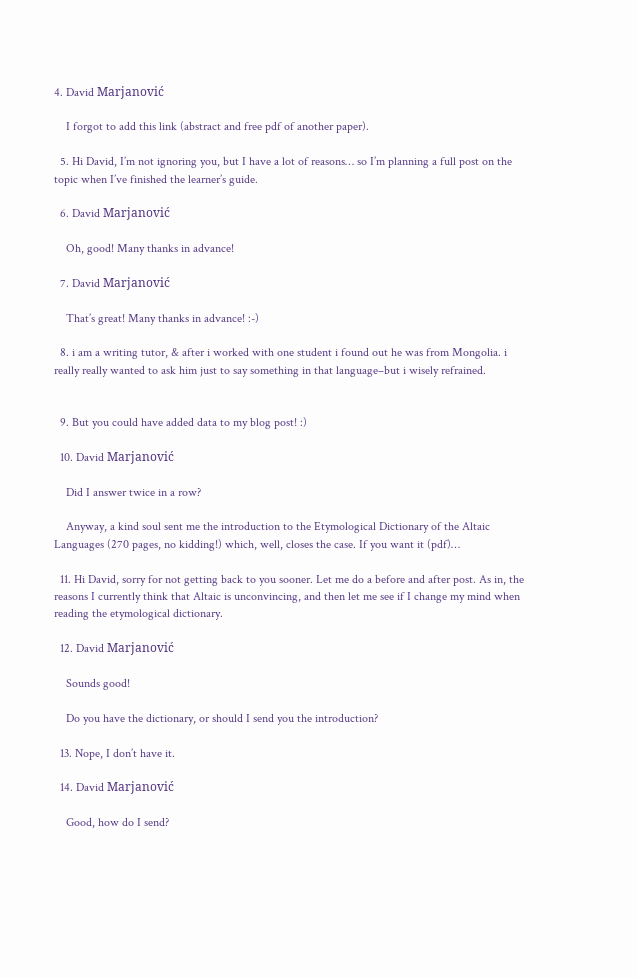4. David Marjanović

    I forgot to add this link (abstract and free pdf of another paper).

  5. Hi David, I’m not ignoring you, but I have a lot of reasons… so I’m planning a full post on the topic when I’ve finished the learner’s guide.

  6. David Marjanović

    Oh, good! Many thanks in advance!

  7. David Marjanović

    That’s great! Many thanks in advance! :-)

  8. i am a writing tutor, & after i worked with one student i found out he was from Mongolia. i really really wanted to ask him just to say something in that language–but i wisely refrained.


  9. But you could have added data to my blog post! :)

  10. David Marjanović

    Did I answer twice in a row?

    Anyway, a kind soul sent me the introduction to the Etymological Dictionary of the Altaic Languages (270 pages, no kidding!) which, well, closes the case. If you want it (pdf)…

  11. Hi David, sorry for not getting back to you sooner. Let me do a before and after post. As in, the reasons I currently think that Altaic is unconvincing, and then let me see if I change my mind when reading the etymological dictionary.

  12. David Marjanović

    Sounds good!

    Do you have the dictionary, or should I send you the introduction?

  13. Nope, I don’t have it.

  14. David Marjanović

    Good, how do I send?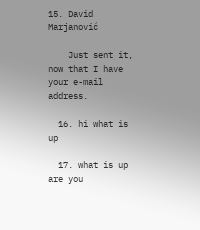15. David Marjanović

    Just sent it, now that I have your e-mail address.

  16. hi what is up

  17. what is up are you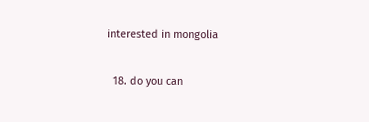interested in mongolia

  18. do you can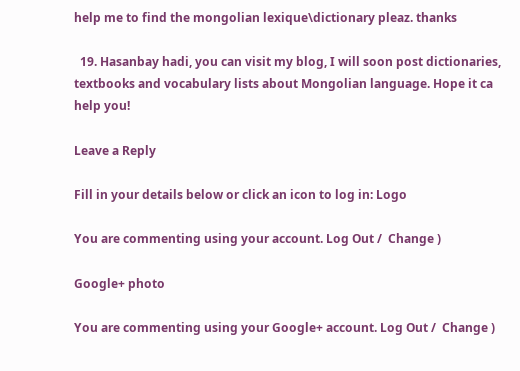help me to find the mongolian lexique\dictionary pleaz. thanks

  19. Hasanbay hadi, you can visit my blog, I will soon post dictionaries, textbooks and vocabulary lists about Mongolian language. Hope it ca help you!

Leave a Reply

Fill in your details below or click an icon to log in: Logo

You are commenting using your account. Log Out /  Change )

Google+ photo

You are commenting using your Google+ account. Log Out /  Change )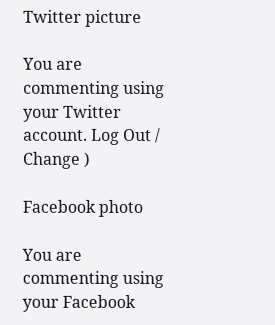Twitter picture

You are commenting using your Twitter account. Log Out /  Change )

Facebook photo

You are commenting using your Facebook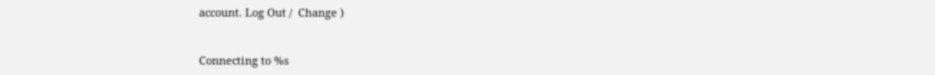account. Log Out /  Change )


Connecting to %s